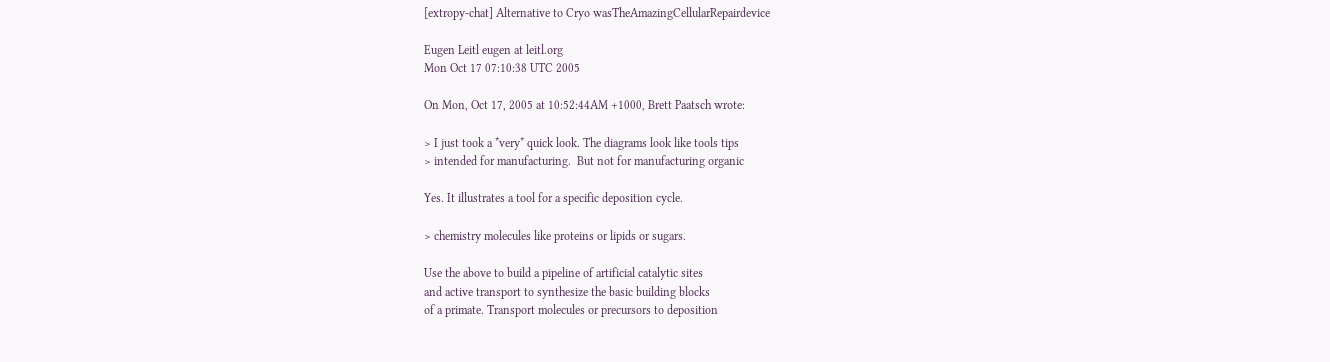[extropy-chat] Alternative to Cryo wasTheAmazingCellularRepairdevice

Eugen Leitl eugen at leitl.org
Mon Oct 17 07:10:38 UTC 2005

On Mon, Oct 17, 2005 at 10:52:44AM +1000, Brett Paatsch wrote:

> I just took a *very* quick look. The diagrams look like tools tips
> intended for manufacturing.  But not for manufacturing organic

Yes. It illustrates a tool for a specific deposition cycle.

> chemistry molecules like proteins or lipids or sugars.

Use the above to build a pipeline of artificial catalytic sites
and active transport to synthesize the basic building blocks
of a primate. Transport molecules or precursors to deposition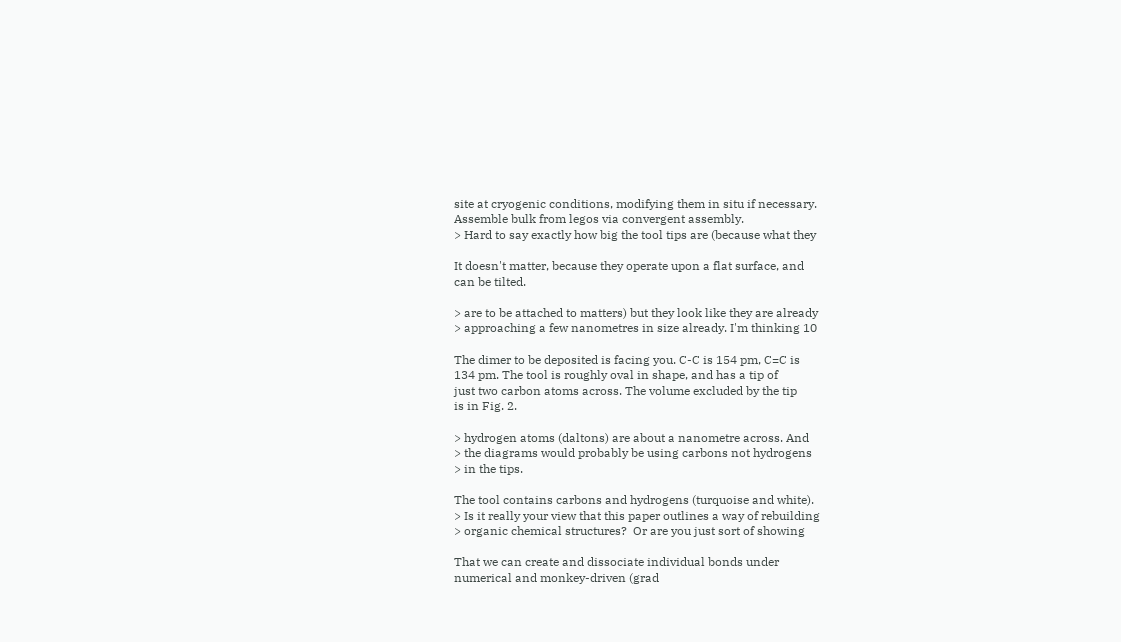site at cryogenic conditions, modifying them in situ if necessary.
Assemble bulk from legos via convergent assembly.
> Hard to say exactly how big the tool tips are (because what they

It doesn't matter, because they operate upon a flat surface, and
can be tilted.

> are to be attached to matters) but they look like they are already
> approaching a few nanometres in size already. I'm thinking 10

The dimer to be deposited is facing you. C-C is 154 pm, C=C is
134 pm. The tool is roughly oval in shape, and has a tip of
just two carbon atoms across. The volume excluded by the tip
is in Fig. 2.

> hydrogen atoms (daltons) are about a nanometre across. And
> the diagrams would probably be using carbons not hydrogens
> in the tips.

The tool contains carbons and hydrogens (turquoise and white).
> Is it really your view that this paper outlines a way of rebuilding
> organic chemical structures?  Or are you just sort of showing

That we can create and dissociate individual bonds under
numerical and monkey-driven (grad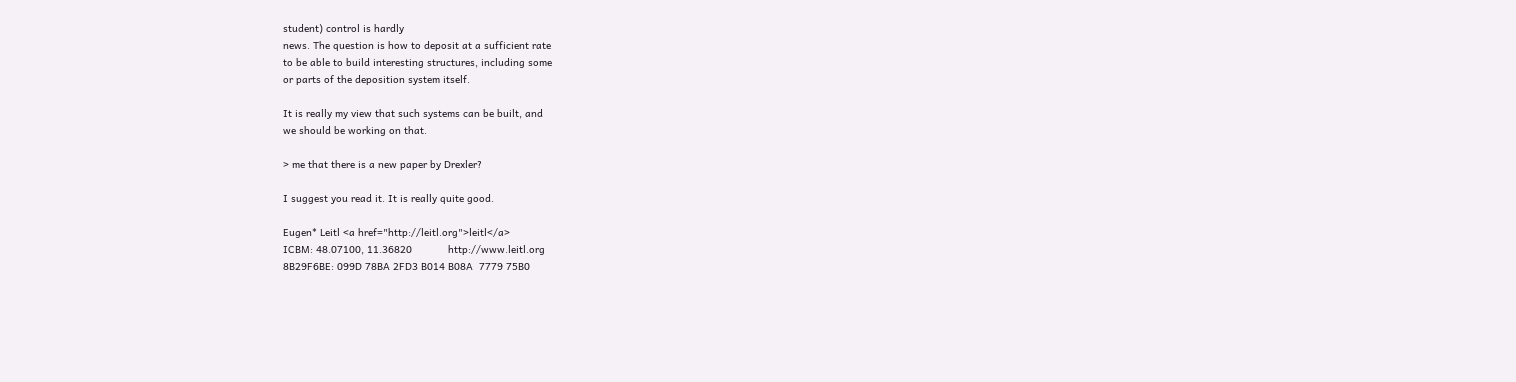student) control is hardly
news. The question is how to deposit at a sufficient rate
to be able to build interesting structures, including some
or parts of the deposition system itself.

It is really my view that such systems can be built, and
we should be working on that.

> me that there is a new paper by Drexler?

I suggest you read it. It is really quite good.

Eugen* Leitl <a href="http://leitl.org">leitl</a>
ICBM: 48.07100, 11.36820            http://www.leitl.org
8B29F6BE: 099D 78BA 2FD3 B014 B08A  7779 75B0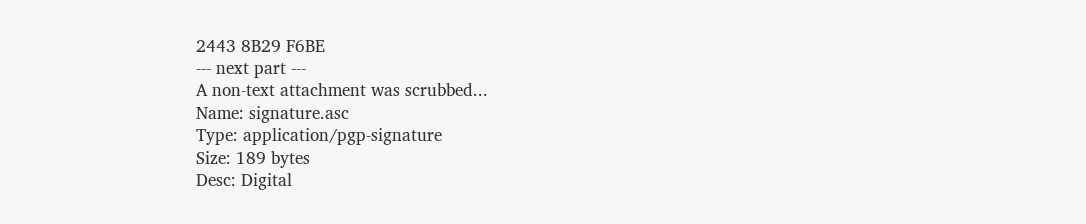2443 8B29 F6BE
--- next part ---
A non-text attachment was scrubbed...
Name: signature.asc
Type: application/pgp-signature
Size: 189 bytes
Desc: Digital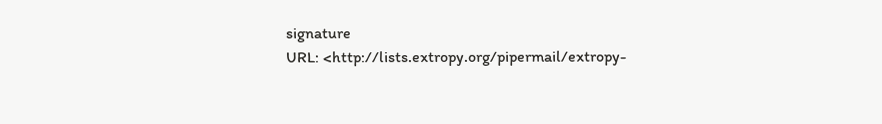signature
URL: <http://lists.extropy.org/pipermail/extropy-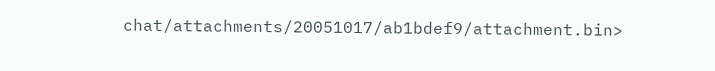chat/attachments/20051017/ab1bdef9/attachment.bin>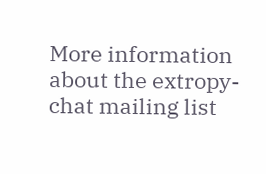More information about the extropy-chat mailing list